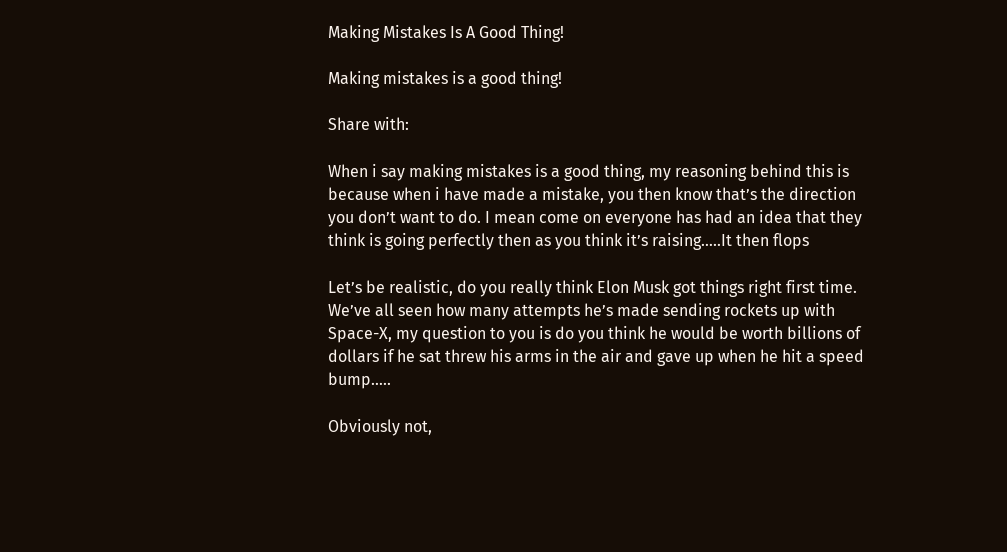Making Mistakes Is A Good Thing!

Making mistakes is a good thing!

Share with:

When i say making mistakes is a good thing, my reasoning behind this is because when i have made a mistake, you then know that’s the direction you don’t want to do. I mean come on everyone has had an idea that they think is going perfectly then as you think it’s raising…..It then flops

Let’s be realistic, do you really think Elon Musk got things right first time. We’ve all seen how many attempts he’s made sending rockets up with Space-X, my question to you is do you think he would be worth billions of dollars if he sat threw his arms in the air and gave up when he hit a speed bump…..

Obviously not,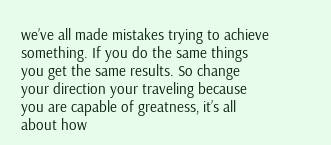we’ve all made mistakes trying to achieve something. If you do the same things you get the same results. So change your direction your traveling because you are capable of greatness, it’s all about how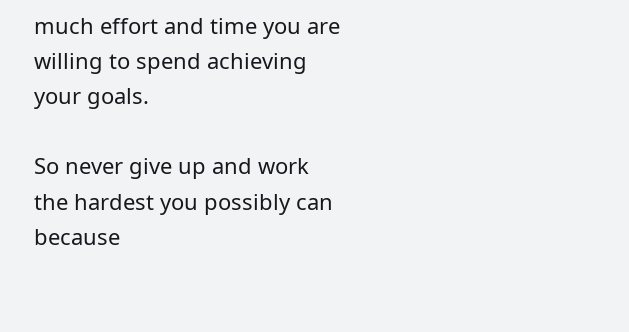much effort and time you are willing to spend achieving your goals.

So never give up and work the hardest you possibly can because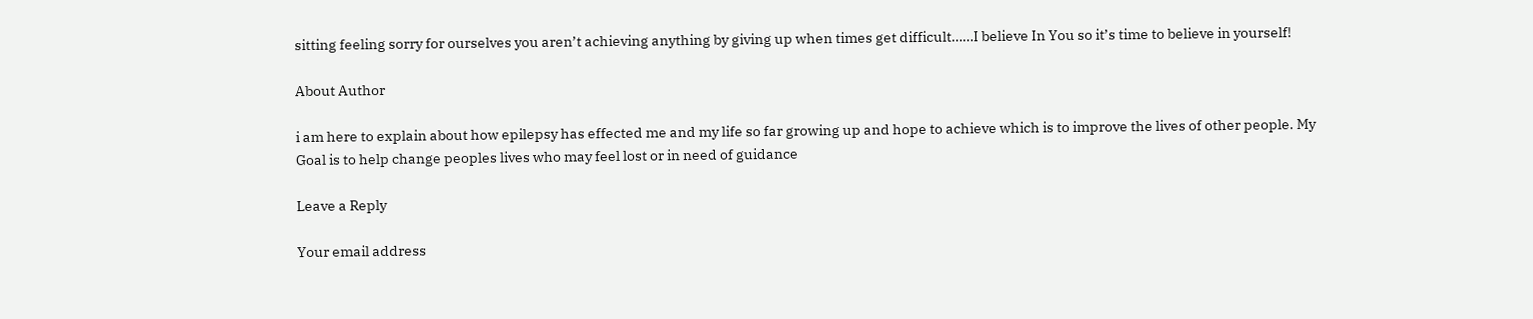sitting feeling sorry for ourselves you aren’t achieving anything by giving up when times get difficult……I believe In You so it’s time to believe in yourself!

About Author

i am here to explain about how epilepsy has effected me and my life so far growing up and hope to achieve which is to improve the lives of other people. My Goal is to help change peoples lives who may feel lost or in need of guidance

Leave a Reply

Your email address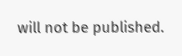will not be published.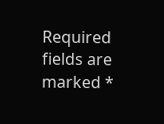Required fields are marked *